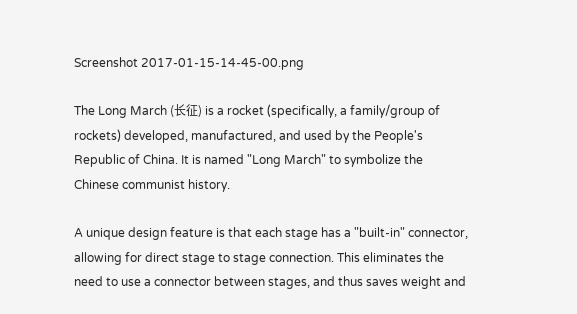Screenshot 2017-01-15-14-45-00.png

The Long March (长征) is a rocket (specifically, a family/group of rockets) developed, manufactured, and used by the People's Republic of China. It is named "Long March" to symbolize the Chinese communist history.

A unique design feature is that each stage has a "built-in" connector, allowing for direct stage to stage connection. This eliminates the need to use a connector between stages, and thus saves weight and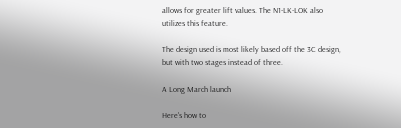allows for greater lift values. The N1-LK-LOK also utilizes this feature.

The design used is most likely based off the 3C design, but with two stages instead of three.

A Long March launch

Here's how to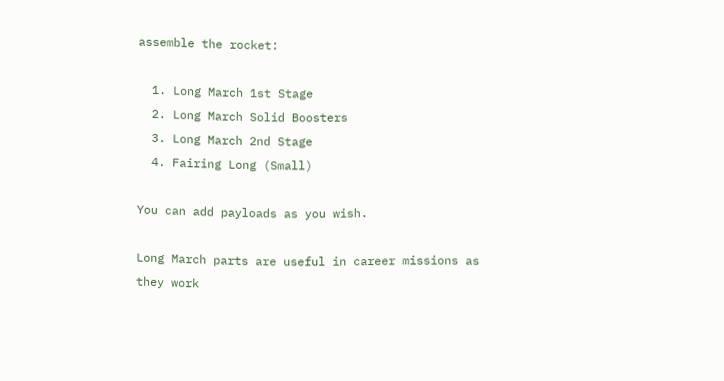assemble the rocket:

  1. Long March 1st Stage
  2. Long March Solid Boosters
  3. Long March 2nd Stage
  4. Fairing Long (Small)

You can add payloads as you wish.

Long March parts are useful in career missions as they work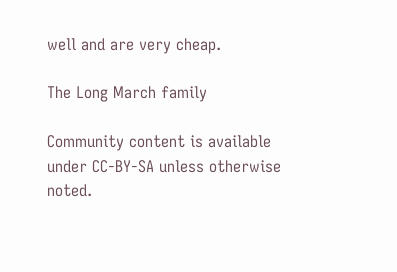well and are very cheap.

The Long March family

Community content is available under CC-BY-SA unless otherwise noted.